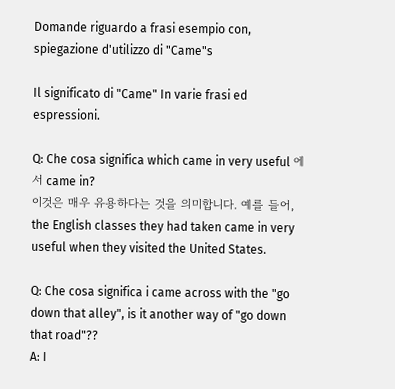Domande riguardo a frasi esempio con, spiegazione d'utilizzo di "Came"s

Il significato di "Came" In varie frasi ed espressioni.

Q: Che cosa significa which came in very useful 에서 came in?
이것은 매우 유용하다는 것을 의미합니다. 예를 들어, the English classes they had taken came in very useful when they visited the United States.

Q: Che cosa significa i came across with the "go down that alley", is it another way of "go down that road"??
A: I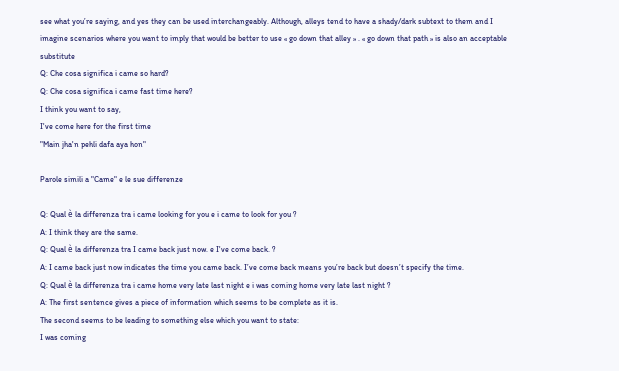see what you’re saying, and yes they can be used interchangeably. Although, alleys tend to have a shady/dark subtext to them and I imagine scenarios where you want to imply that would be better to use « go down that alley » . « go down that path » is also an acceptable substitute
Q: Che cosa significa i came so hard?
Q: Che cosa significa i came fast time here?
I think you want to say,
I've come here for the first time
"Main jha'n pehli dafa aya hon"

Parole simili a "Came" e le sue differenze

Q: Qual è la differenza tra i came looking for you e i came to look for you ?
A: I think they are the same.
Q: Qual è la differenza tra I came back just now. e I've come back. ?
A: I came back just now indicates the time you came back. I’ve come back means you’re back but doesn’t specify the time.
Q: Qual è la differenza tra i came home very late last night e i was coming home very late last night ?
A: The first sentence gives a piece of information which seems to be complete as it is.
The second seems to be leading to something else which you want to state:
I was coming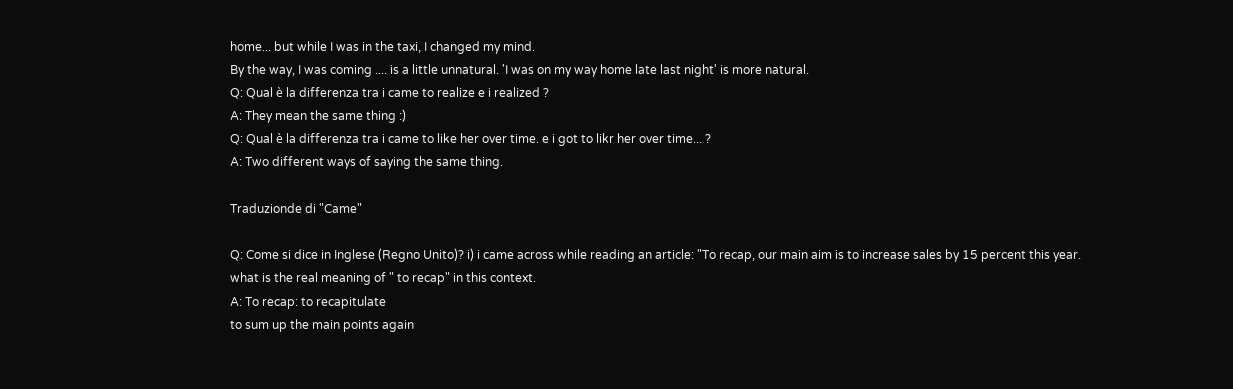home... but while I was in the taxi, I changed my mind.
By the way, I was coming .... is a little unnatural. 'I was on my way home late last night' is more natural.
Q: Qual è la differenza tra i came to realize e i realized ?
A: They mean the same thing :)
Q: Qual è la differenza tra i came to like her over time. e i got to likr her over time... ?
A: Two different ways of saying the same thing.

Traduzionde di "Came"

Q: Come si dice in Inglese (Regno Unito)? i) i came across while reading an article: "To recap, our main aim is to increase sales by 15 percent this year. what is the real meaning of " to recap" in this context.
A: To recap: to recapitulate
to sum up the main points again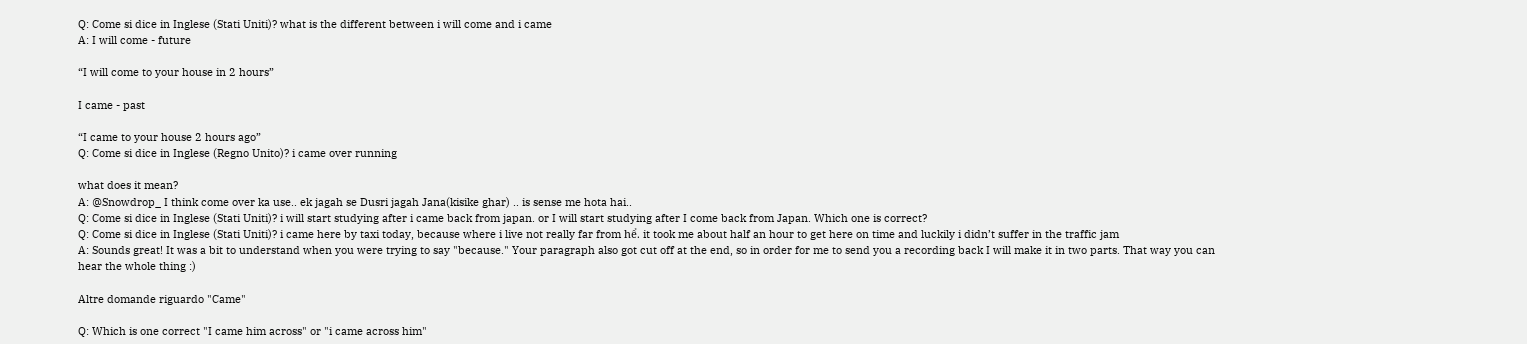Q: Come si dice in Inglese (Stati Uniti)? what is the different between i will come and i came
A: I will come - future

“I will come to your house in 2 hours”

I came - past

“I came to your house 2 hours ago”
Q: Come si dice in Inglese (Regno Unito)? i came over running

what does it mean?
A: @Snowdrop_ I think come over ka use.. ek jagah se Dusri jagah Jana(kisike ghar) .. is sense me hota hai..
Q: Come si dice in Inglese (Stati Uniti)? i will start studying after i came back from japan. or I will start studying after I come back from Japan. Which one is correct?
Q: Come si dice in Inglese (Stati Uniti)? i came here by taxi today, because where i live not really far from hể. it took me about half an hour to get here on time and luckily i didn’t suffer in the traffic jam
A: Sounds great! It was a bit to understand when you were trying to say "because." Your paragraph also got cut off at the end, so in order for me to send you a recording back I will make it in two parts. That way you can hear the whole thing :)

Altre domande riguardo "Came"

Q: Which is one correct "I came him across" or "i came across him"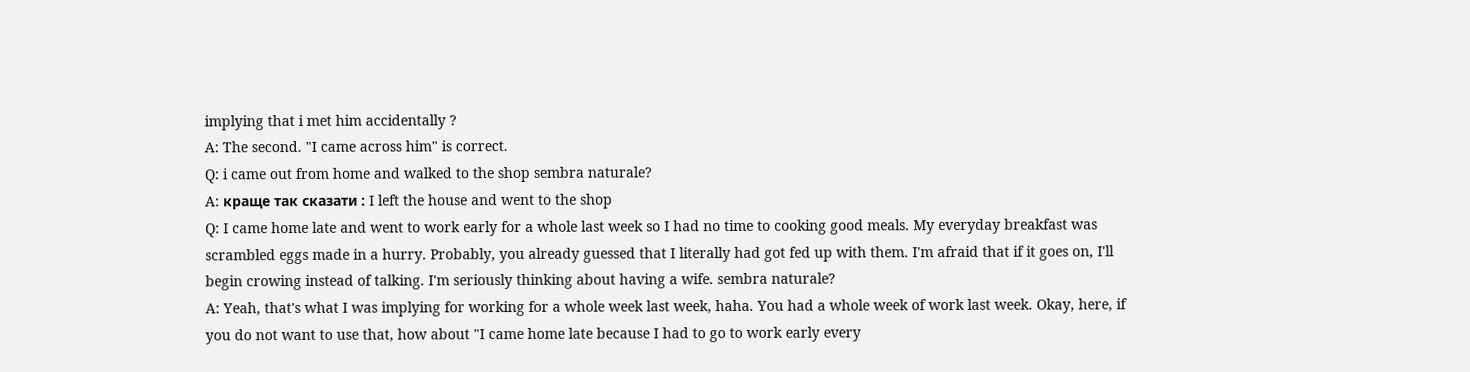implying that i met him accidentally ?
A: The second. "I came across him" is correct.
Q: i came out from home and walked to the shop sembra naturale?
A: краще так сказати : I left the house and went to the shop
Q: I came home late and went to work early for a whole last week so I had no time to cooking good meals. My everyday breakfast was scrambled eggs made in a hurry. Probably, you already guessed that I literally had got fed up with them. I'm afraid that if it goes on, I'll begin crowing instead of talking. I'm seriously thinking about having a wife. sembra naturale?
A: Yeah, that's what I was implying for working for a whole week last week, haha. You had a whole week of work last week. Okay, here, if you do not want to use that, how about "I came home late because I had to go to work early every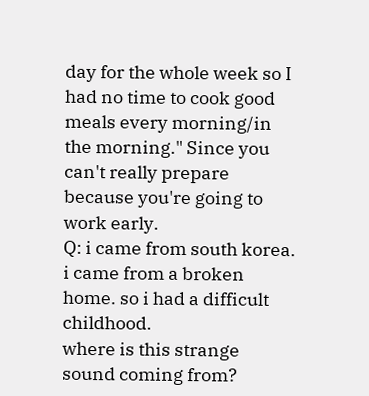day for the whole week so I had no time to cook good meals every morning/in the morning." Since you can't really prepare because you're going to work early.
Q: i came from south korea.
i came from a broken home. so i had a difficult childhood.
where is this strange sound coming from?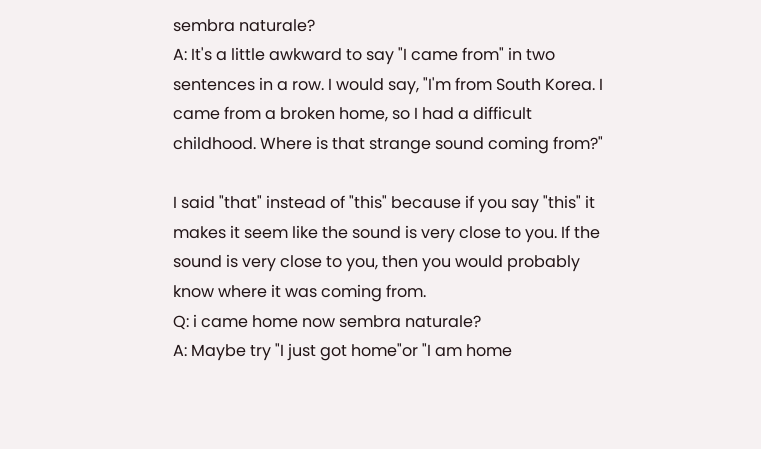sembra naturale?
A: It's a little awkward to say "I came from" in two sentences in a row. I would say, "I'm from South Korea. I came from a broken home, so I had a difficult childhood. Where is that strange sound coming from?"

I said "that" instead of "this" because if you say "this" it makes it seem like the sound is very close to you. If the sound is very close to you, then you would probably know where it was coming from.
Q: i came home now sembra naturale?
A: Maybe try "I just got home"or "I am home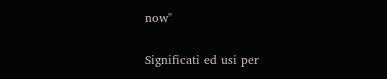now"

Significati ed usi per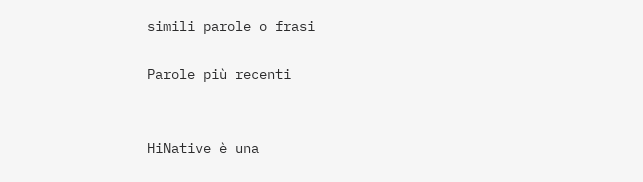simili parole o frasi

Parole più recenti


HiNative è una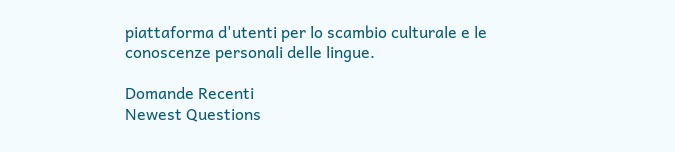piattaforma d'utenti per lo scambio culturale e le conoscenze personali delle lingue.

Domande Recenti
Newest Questions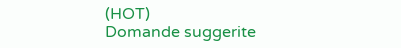(HOT)
Domande suggerite